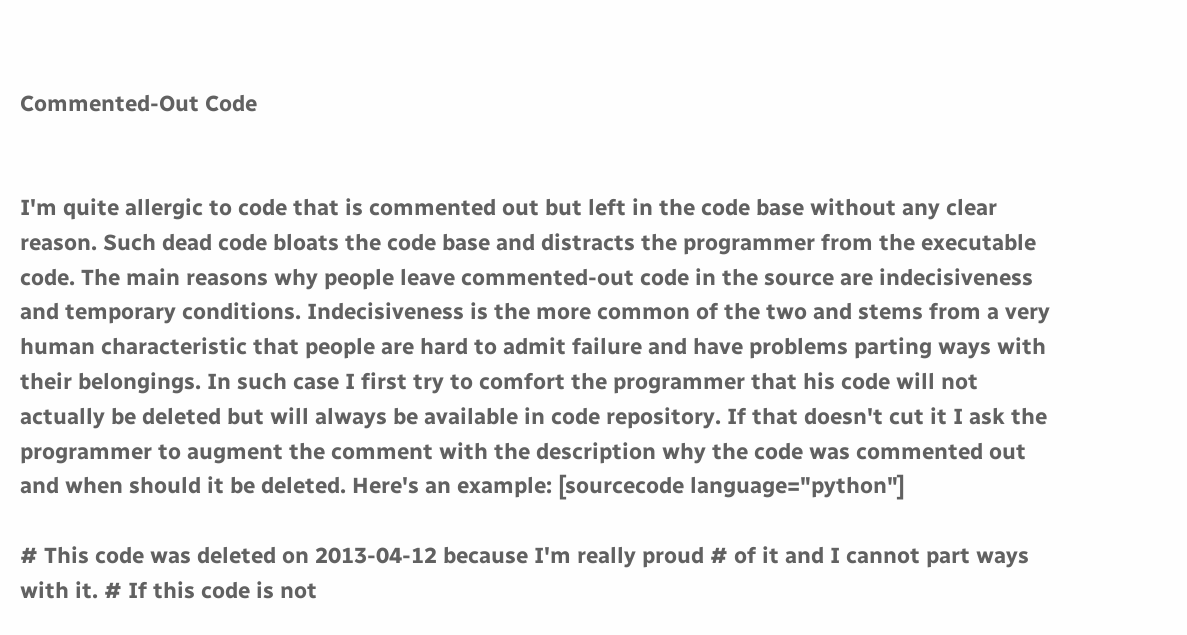Commented-Out Code


I'm quite allergic to code that is commented out but left in the code base without any clear reason. Such dead code bloats the code base and distracts the programmer from the executable code. The main reasons why people leave commented-out code in the source are indecisiveness and temporary conditions. Indecisiveness is the more common of the two and stems from a very human characteristic that people are hard to admit failure and have problems parting ways with their belongings. In such case I first try to comfort the programmer that his code will not actually be deleted but will always be available in code repository. If that doesn't cut it I ask the programmer to augment the comment with the description why the code was commented out and when should it be deleted. Here's an example: [sourcecode language="python"]

# This code was deleted on 2013-04-12 because I'm really proud # of it and I cannot part ways with it. # If this code is not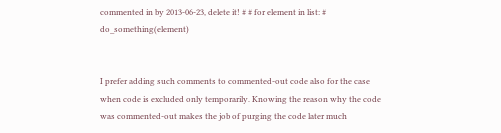commented in by 2013-06-23, delete it! # # for element in list: # do_something(element)


I prefer adding such comments to commented-out code also for the case when code is excluded only temporarily. Knowing the reason why the code was commented-out makes the job of purging the code later much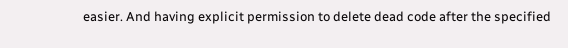easier. And having explicit permission to delete dead code after the specified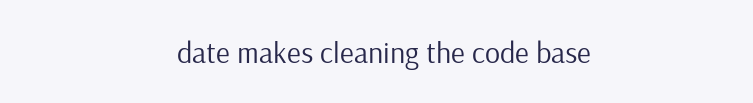date makes cleaning the code base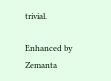trivial.

Enhanced by Zemanta